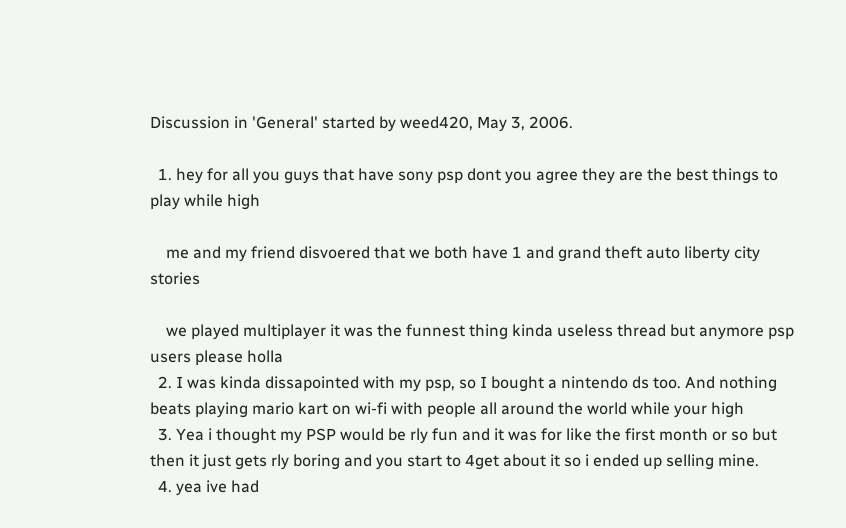Discussion in 'General' started by weed420, May 3, 2006.

  1. hey for all you guys that have sony psp dont you agree they are the best things to play while high

    me and my friend disvoered that we both have 1 and grand theft auto liberty city stories

    we played multiplayer it was the funnest thing kinda useless thread but anymore psp users please holla
  2. I was kinda dissapointed with my psp, so I bought a nintendo ds too. And nothing beats playing mario kart on wi-fi with people all around the world while your high
  3. Yea i thought my PSP would be rly fun and it was for like the first month or so but then it just gets rly boring and you start to 4get about it so i ended up selling mine.
  4. yea ive had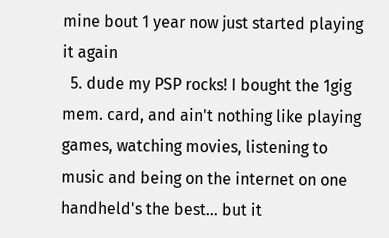mine bout 1 year now just started playing it again
  5. dude my PSP rocks! I bought the 1gig mem. card, and ain't nothing like playing games, watching movies, listening to music and being on the internet on one handheld's the best... but it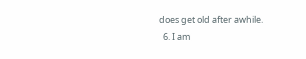does get old after awhile.
  6. I am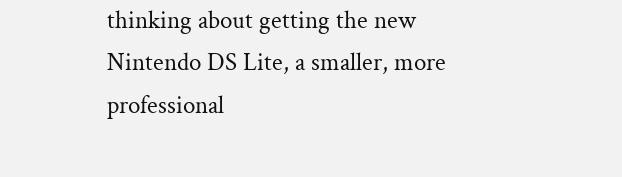thinking about getting the new Nintendo DS Lite, a smaller, more professional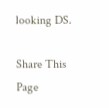looking DS.

Share This Page